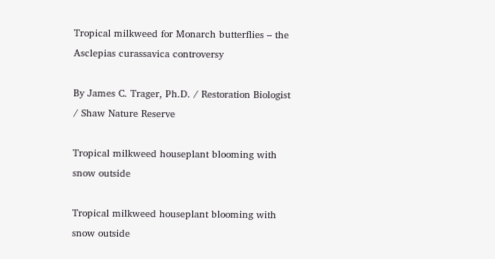Tropical milkweed for Monarch butterflies – the Asclepias curassavica controversy

By James C. Trager, Ph.D. / Restoration Biologist / Shaw Nature Reserve

Tropical milkweed houseplant blooming with snow outside

Tropical milkweed houseplant blooming with snow outside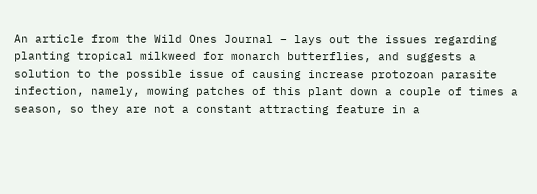An article from the Wild Ones Journal – lays out the issues regarding planting tropical milkweed for monarch butterflies, and suggests a solution to the possible issue of causing increase protozoan parasite infection, namely, mowing patches of this plant down a couple of times a season, so they are not a constant attracting feature in a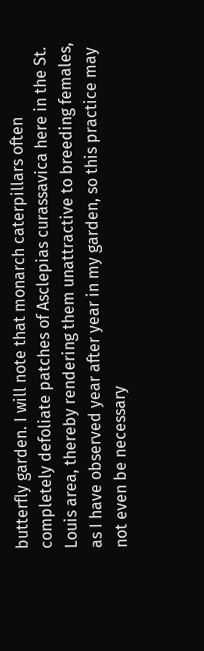butterfly garden. I will note that monarch caterpillars often completely defoliate patches of Asclepias curassavica here in the St. Louis area, thereby rendering them unattractive to breeding females, as I have observed year after year in my garden, so this practice may not even be necessary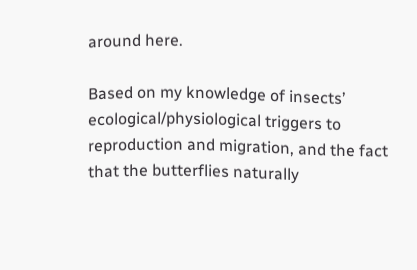around here.

Based on my knowledge of insects’ ecological/physiological triggers to reproduction and migration, and the fact that the butterflies naturally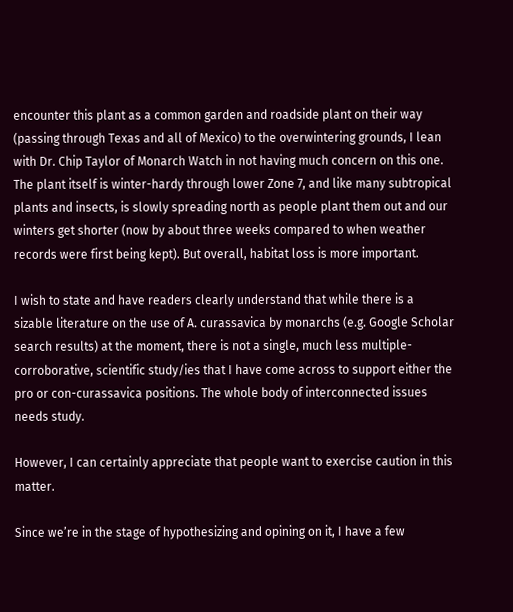encounter this plant as a common garden and roadside plant on their way (passing through Texas and all of Mexico) to the overwintering grounds, I lean with Dr. Chip Taylor of Monarch Watch in not having much concern on this one. The plant itself is winter-hardy through lower Zone 7, and like many subtropical plants and insects, is slowly spreading north as people plant them out and our winters get shorter (now by about three weeks compared to when weather records were first being kept). But overall, habitat loss is more important.

I wish to state and have readers clearly understand that while there is a sizable literature on the use of A. curassavica by monarchs (e.g. Google Scholar search results) at the moment, there is not a single, much less multiple-corroborative, scientific study/ies that I have come across to support either the pro or con-curassavica positions. The whole body of interconnected issues needs study.

However, I can certainly appreciate that people want to exercise caution in this matter.

Since we’re in the stage of hypothesizing and opining on it, I have a few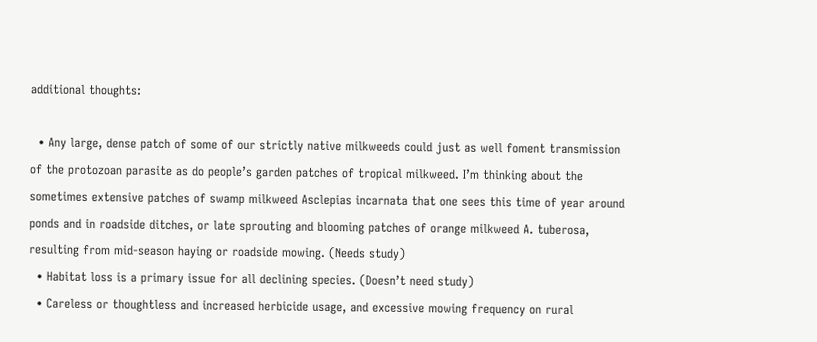additional thoughts:

  • Any large, dense patch of some of our strictly native milkweeds could just as well foment transmission of the protozoan parasite as do people’s garden patches of tropical milkweed. I’m thinking about the sometimes extensive patches of swamp milkweed Asclepias incarnata that one sees this time of year around ponds and in roadside ditches, or late sprouting and blooming patches of orange milkweed A. tuberosa, resulting from mid-season haying or roadside mowing. (Needs study)
  • Habitat loss is a primary issue for all declining species. (Doesn’t need study)
  • Careless or thoughtless and increased herbicide usage, and excessive mowing frequency on rural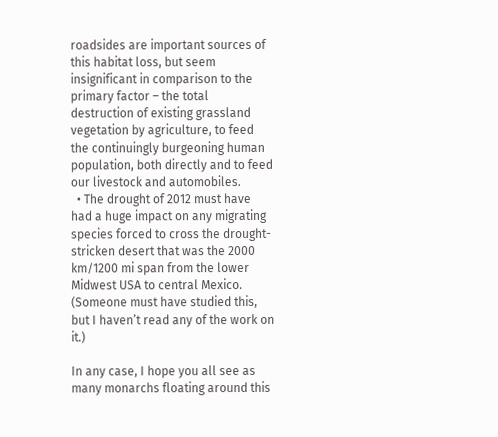roadsides are important sources of this habitat loss, but seem insignificant in comparison to the primary factor – the total destruction of existing grassland vegetation by agriculture, to feed the continuingly burgeoning human population, both directly and to feed our livestock and automobiles.
  • The drought of 2012 must have had a huge impact on any migrating species forced to cross the drought-stricken desert that was the 2000 km/1200 mi span from the lower Midwest USA to central Mexico. (Someone must have studied this, but I haven’t read any of the work on it.)

In any case, I hope you all see as many monarchs floating around this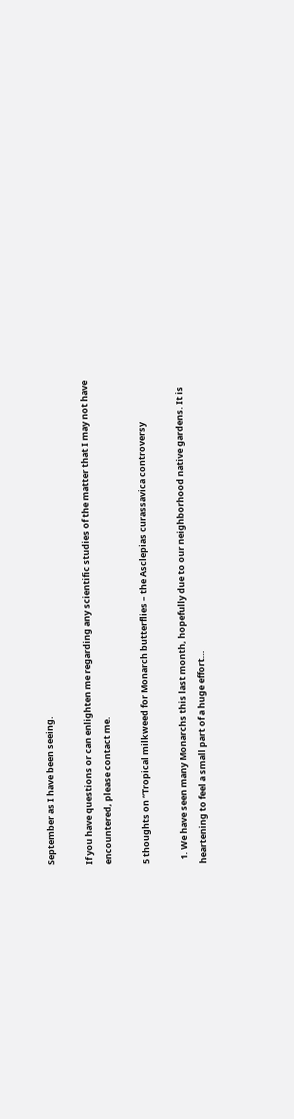September as I have been seeing.

If you have questions or can enlighten me regarding any scientific studies of the matter that I may not have encountered, please contact me.

5 thoughts on “Tropical milkweed for Monarch butterflies – the Asclepias curassavica controversy

  1. We have seen many Monarchs this last month, hopefully due to our neighborhood native gardens. It is heartening to feel a small part of a huge effort…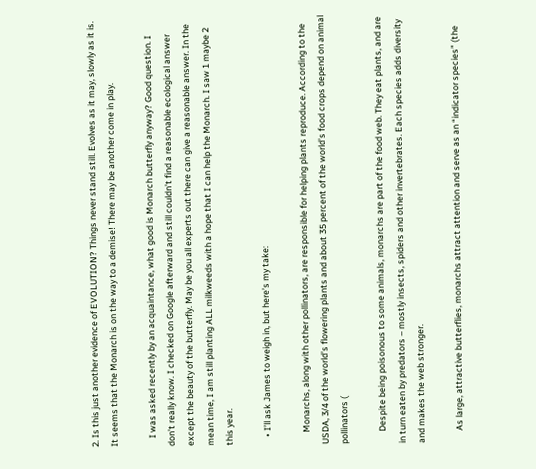2. Is this just another evidence of EVOLUTION? Things never stand still. Evolves as it may, slowly as it is. It seems that the Monarch is on the way to a demise! There may be another come in play.

    I was asked recently by an acquaintance, what good is Monarch butterfly anyway? Good question. I don’t really know. I checked on Google afterward and still couldn’t find a reasonable ecological answer except the beauty of the butterfly. May be you all experts out there can give a reasonable answer. In the mean time, I am still planting ALL milkweeds with a hope that I can help the Monarch. I saw 1 maybe 2 this year.

    • I’ll ask James to weigh in, but here’s my take:

      Monarchs, along with other pollinators, are responsible for helping plants reproduce. According to the USDA, 3/4 of the world’s flowering plants and about 35 percent of the world’s food crops depend on animal pollinators (

      Despite being poisonous to some animals, monarchs are part of the food web. They eat plants, and are in turn eaten by predators – mostly insects, spiders and other invertebrates. Each species adds diversity and makes the web stronger.

      As large, attractive butterflies, monarchs attract attention and serve as an “indicator species” (the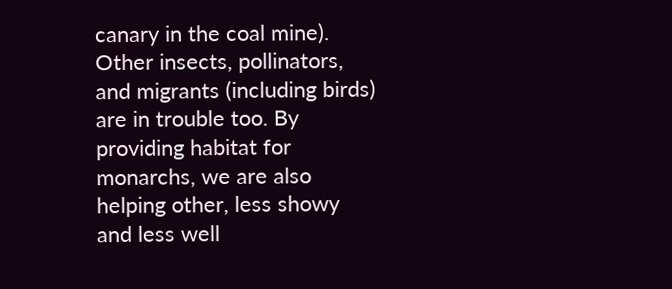canary in the coal mine). Other insects, pollinators, and migrants (including birds) are in trouble too. By providing habitat for monarchs, we are also helping other, less showy and less well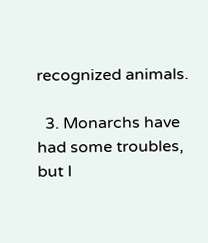recognized animals.

  3. Monarchs have had some troubles, but I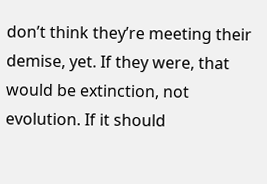don’t think they’re meeting their demise, yet. If they were, that would be extinction, not evolution. If it should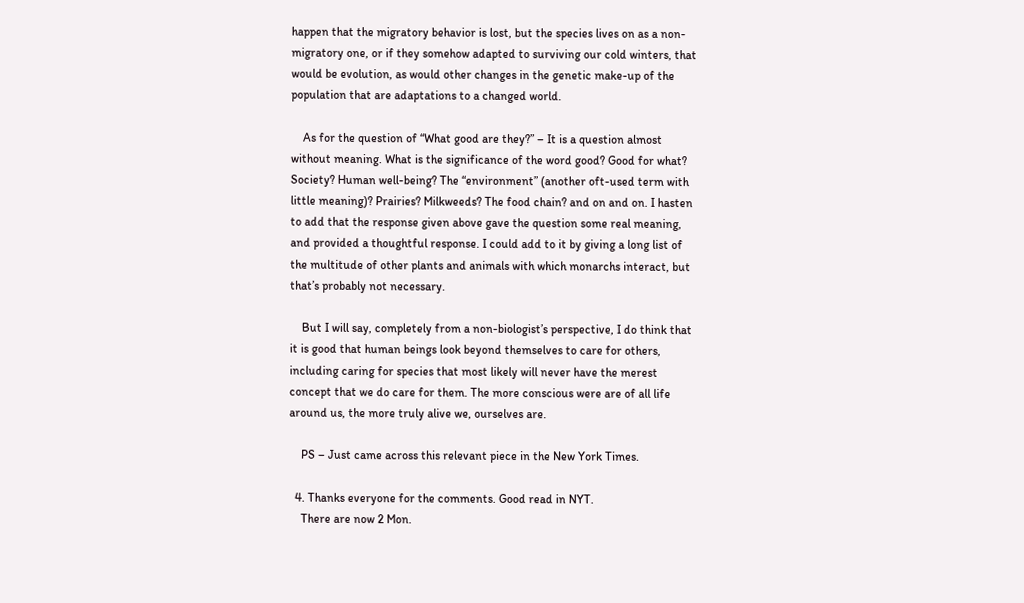happen that the migratory behavior is lost, but the species lives on as a non-migratory one, or if they somehow adapted to surviving our cold winters, that would be evolution, as would other changes in the genetic make-up of the population that are adaptations to a changed world.

    As for the question of “What good are they?” – It is a question almost without meaning. What is the significance of the word good? Good for what? Society? Human well-being? The “environment” (another oft-used term with little meaning)? Prairies? Milkweeds? The food chain? and on and on. I hasten to add that the response given above gave the question some real meaning, and provided a thoughtful response. I could add to it by giving a long list of the multitude of other plants and animals with which monarchs interact, but that’s probably not necessary.

    But I will say, completely from a non-biologist’s perspective, I do think that it is good that human beings look beyond themselves to care for others, including caring for species that most likely will never have the merest concept that we do care for them. The more conscious were are of all life around us, the more truly alive we, ourselves are.

    PS – Just came across this relevant piece in the New York Times.

  4. Thanks everyone for the comments. Good read in NYT.
    There are now 2 Mon.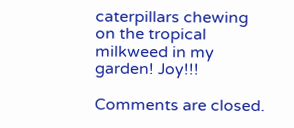caterpillars chewing on the tropical milkweed in my garden! Joy!!!

Comments are closed.